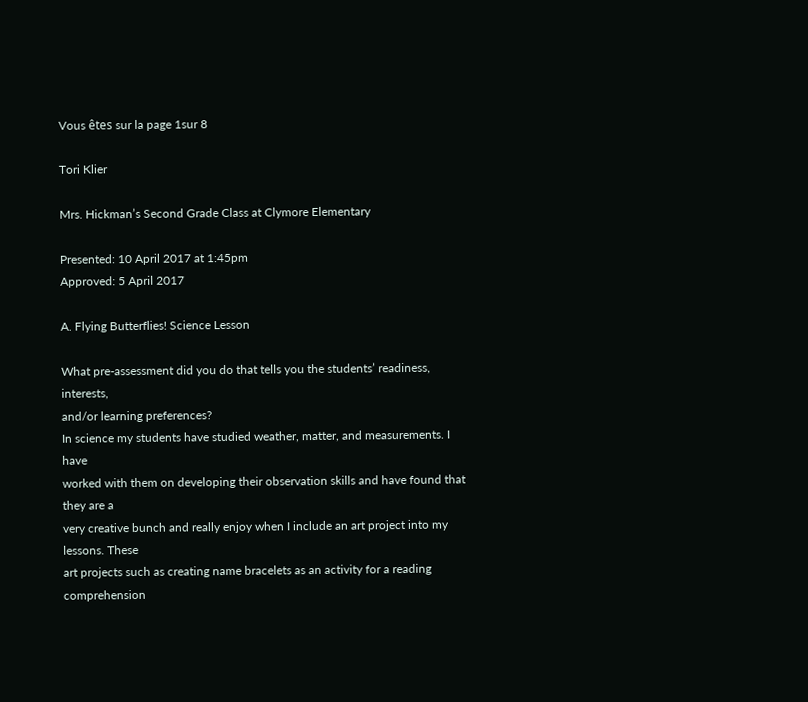Vous êtes sur la page 1sur 8

Tori Klier

Mrs. Hickman’s Second Grade Class at Clymore Elementary

Presented: 10 April 2017 at 1:45pm
Approved: 5 April 2017

A. Flying Butterflies! Science Lesson

What pre-assessment did you do that tells you the students’ readiness, interests,
and/or learning preferences?
In science my students have studied weather, matter, and measurements. I have
worked with them on developing their observation skills and have found that they are a
very creative bunch and really enjoy when I include an art project into my lessons. These
art projects such as creating name bracelets as an activity for a reading comprehension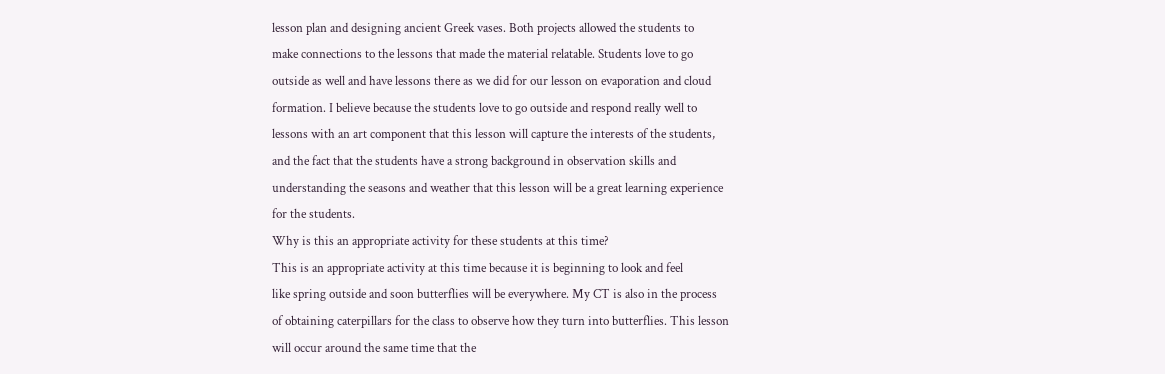lesson plan and designing ancient Greek vases. Both projects allowed the students to
make connections to the lessons that made the material relatable. Students love to go
outside as well and have lessons there as we did for our lesson on evaporation and cloud
formation. I believe because the students love to go outside and respond really well to
lessons with an art component that this lesson will capture the interests of the students,
and the fact that the students have a strong background in observation skills and
understanding the seasons and weather that this lesson will be a great learning experience
for the students.
Why is this an appropriate activity for these students at this time?
This is an appropriate activity at this time because it is beginning to look and feel
like spring outside and soon butterflies will be everywhere. My CT is also in the process
of obtaining caterpillars for the class to observe how they turn into butterflies. This lesson
will occur around the same time that the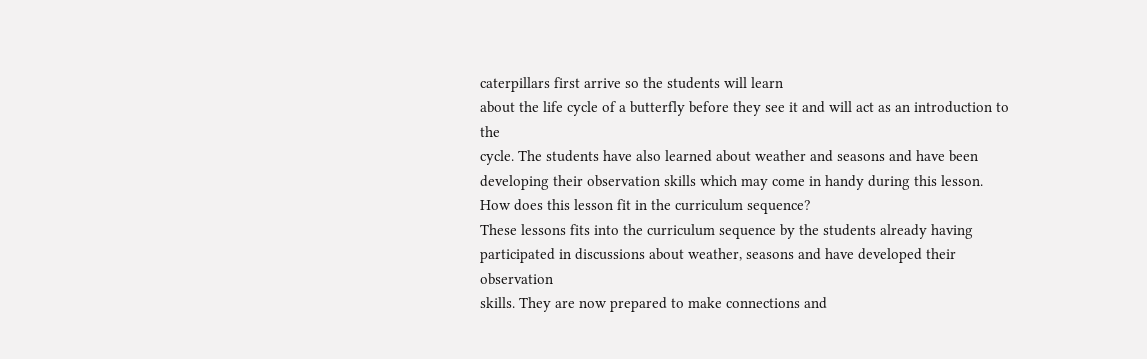caterpillars first arrive so the students will learn
about the life cycle of a butterfly before they see it and will act as an introduction to the
cycle. The students have also learned about weather and seasons and have been
developing their observation skills which may come in handy during this lesson.
How does this lesson fit in the curriculum sequence?
These lessons fits into the curriculum sequence by the students already having
participated in discussions about weather, seasons and have developed their observation
skills. They are now prepared to make connections and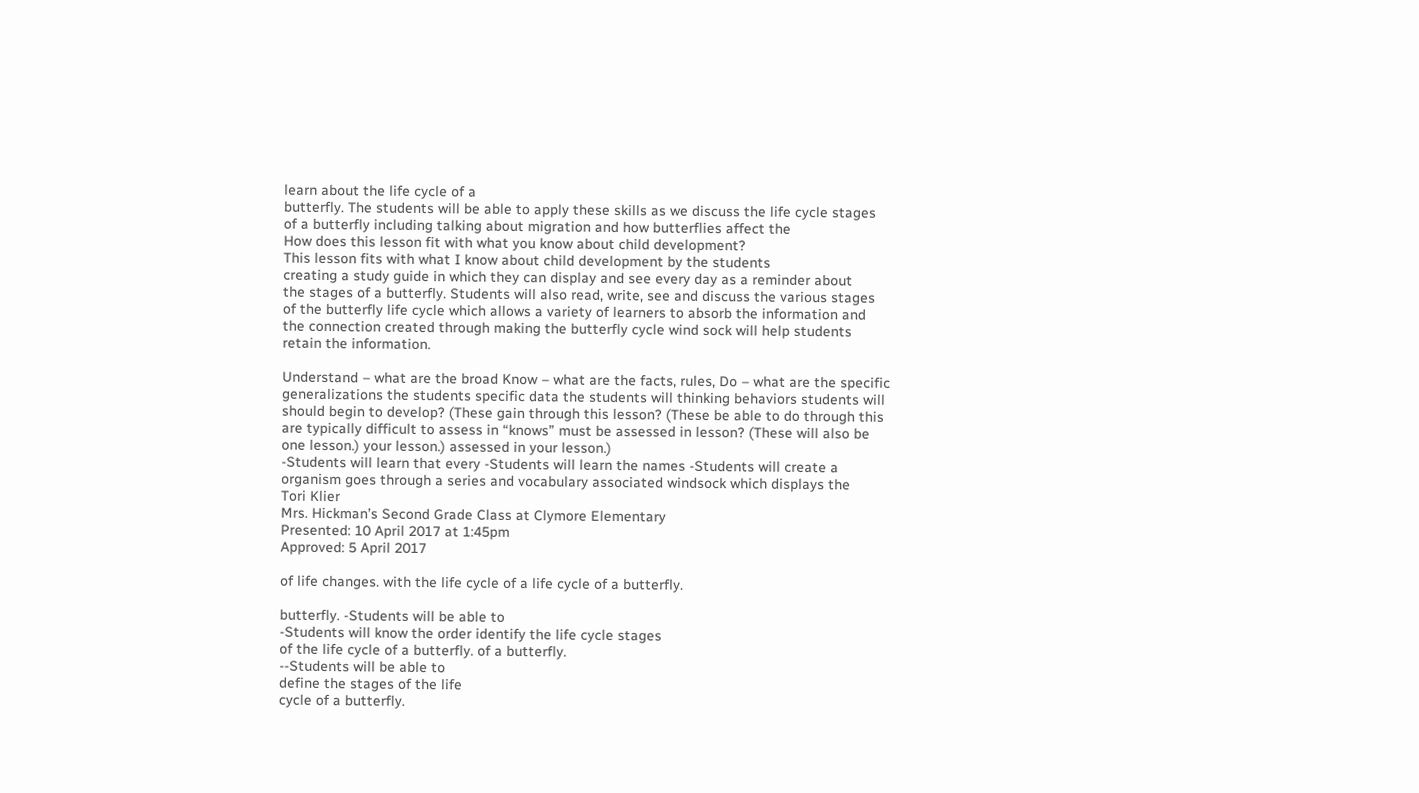learn about the life cycle of a
butterfly. The students will be able to apply these skills as we discuss the life cycle stages
of a butterfly including talking about migration and how butterflies affect the
How does this lesson fit with what you know about child development?
This lesson fits with what I know about child development by the students
creating a study guide in which they can display and see every day as a reminder about
the stages of a butterfly. Students will also read, write, see and discuss the various stages
of the butterfly life cycle which allows a variety of learners to absorb the information and
the connection created through making the butterfly cycle wind sock will help students
retain the information.

Understand – what are the broad Know – what are the facts, rules, Do – what are the specific
generalizations the students specific data the students will thinking behaviors students will
should begin to develop? (These gain through this lesson? (These be able to do through this
are typically difficult to assess in “knows” must be assessed in lesson? (These will also be
one lesson.) your lesson.) assessed in your lesson.)
-Students will learn that every -Students will learn the names -Students will create a
organism goes through a series and vocabulary associated windsock which displays the
Tori Klier
Mrs. Hickman’s Second Grade Class at Clymore Elementary
Presented: 10 April 2017 at 1:45pm
Approved: 5 April 2017

of life changes. with the life cycle of a life cycle of a butterfly.

butterfly. -Students will be able to
-Students will know the order identify the life cycle stages
of the life cycle of a butterfly. of a butterfly.
--Students will be able to
define the stages of the life
cycle of a butterfly.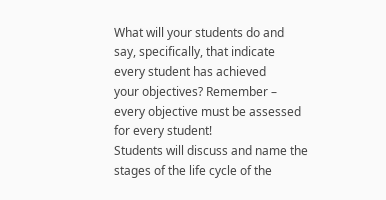What will your students do and say, specifically, that indicate every student has achieved
your objectives? Remember – every objective must be assessed for every student!
Students will discuss and name the stages of the life cycle of the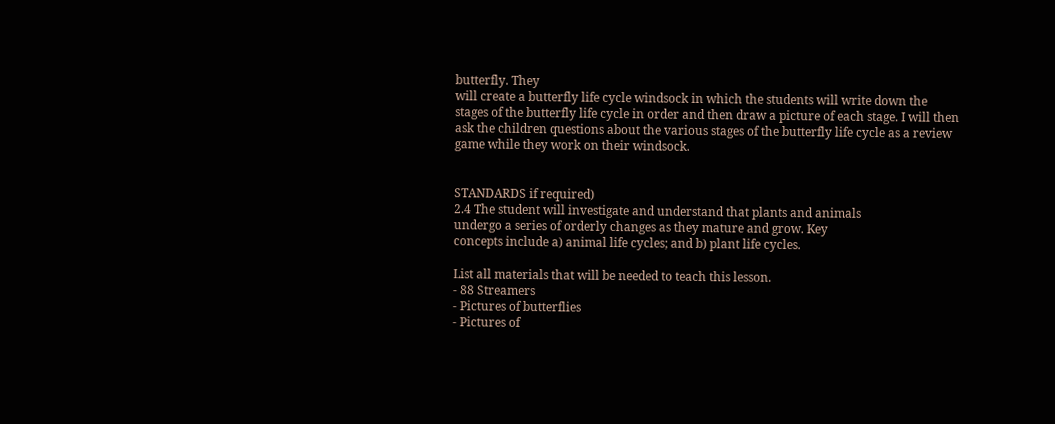butterfly. They
will create a butterfly life cycle windsock in which the students will write down the
stages of the butterfly life cycle in order and then draw a picture of each stage. I will then
ask the children questions about the various stages of the butterfly life cycle as a review
game while they work on their windsock.


STANDARDS if required)
2.4 The student will investigate and understand that plants and animals
undergo a series of orderly changes as they mature and grow. Key
concepts include a) animal life cycles; and b) plant life cycles.

List all materials that will be needed to teach this lesson.
- 88 Streamers
- Pictures of butterflies
- Pictures of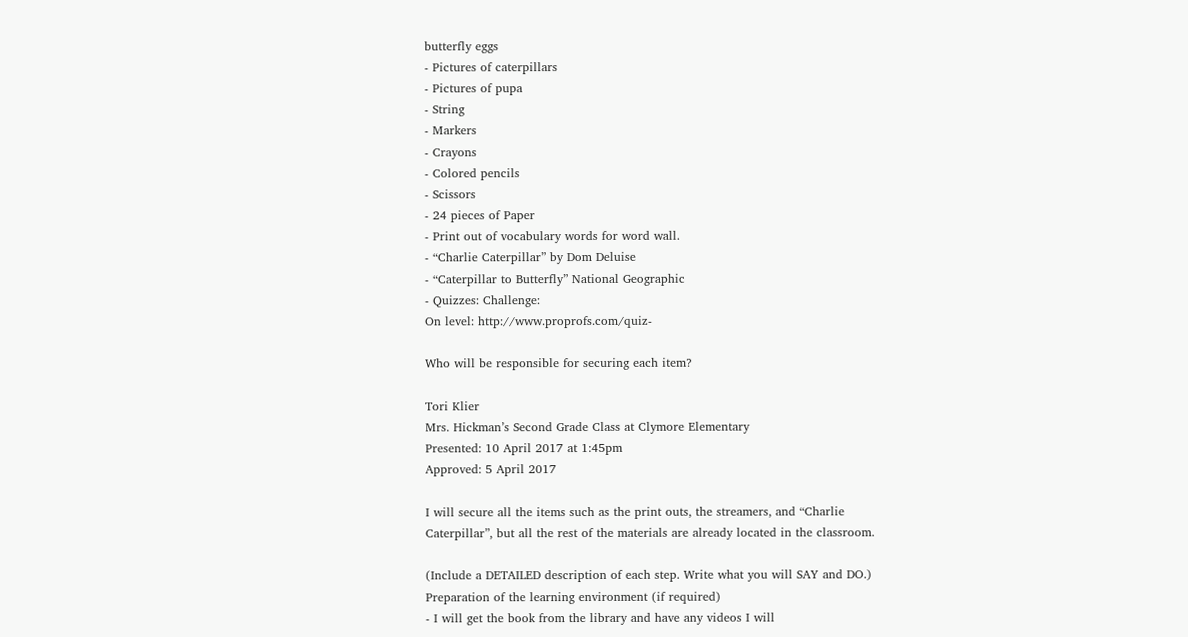butterfly eggs
- Pictures of caterpillars
- Pictures of pupa
- String
- Markers
- Crayons
- Colored pencils
- Scissors
- 24 pieces of Paper
- Print out of vocabulary words for word wall.
- “Charlie Caterpillar” by Dom Deluise
- “Caterpillar to Butterfly” National Geographic
- Quizzes: Challenge:
On level: http://www.proprofs.com/quiz-

Who will be responsible for securing each item?

Tori Klier
Mrs. Hickman’s Second Grade Class at Clymore Elementary
Presented: 10 April 2017 at 1:45pm
Approved: 5 April 2017

I will secure all the items such as the print outs, the streamers, and “Charlie
Caterpillar”, but all the rest of the materials are already located in the classroom.

(Include a DETAILED description of each step. Write what you will SAY and DO.)
Preparation of the learning environment (if required)
- I will get the book from the library and have any videos I will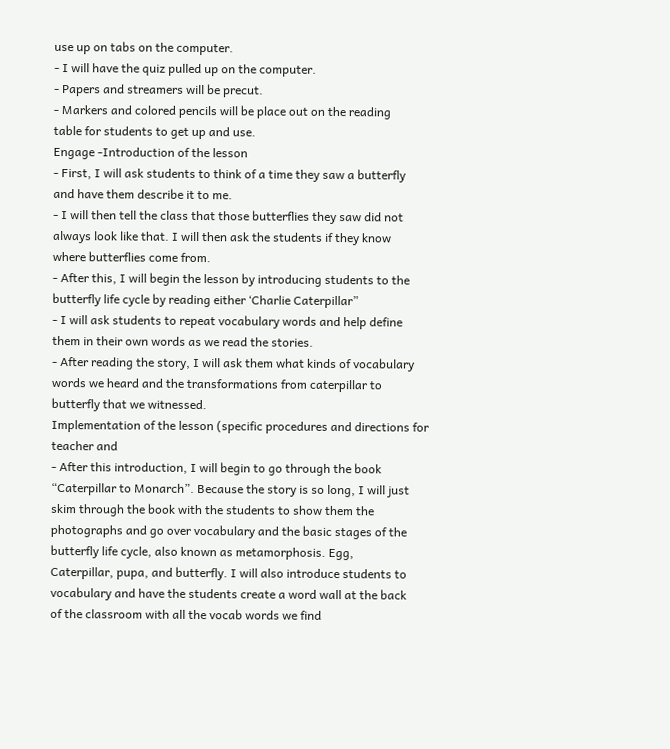use up on tabs on the computer.
- I will have the quiz pulled up on the computer.
- Papers and streamers will be precut.
- Markers and colored pencils will be place out on the reading
table for students to get up and use.
Engage -Introduction of the lesson
- First, I will ask students to think of a time they saw a butterfly
and have them describe it to me.
- I will then tell the class that those butterflies they saw did not
always look like that. I will then ask the students if they know
where butterflies come from.
- After this, I will begin the lesson by introducing students to the
butterfly life cycle by reading either ‘Charlie Caterpillar”
- I will ask students to repeat vocabulary words and help define
them in their own words as we read the stories.
- After reading the story, I will ask them what kinds of vocabulary
words we heard and the transformations from caterpillar to
butterfly that we witnessed.
Implementation of the lesson (specific procedures and directions for teacher and
- After this introduction, I will begin to go through the book
“Caterpillar to Monarch”. Because the story is so long, I will just
skim through the book with the students to show them the
photographs and go over vocabulary and the basic stages of the
butterfly life cycle, also known as metamorphosis. Egg,
Caterpillar, pupa, and butterfly. I will also introduce students to
vocabulary and have the students create a word wall at the back
of the classroom with all the vocab words we find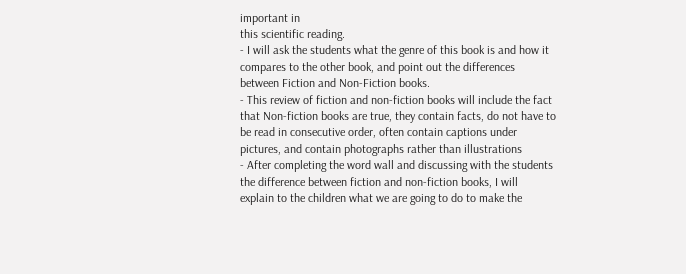important in
this scientific reading.
- I will ask the students what the genre of this book is and how it
compares to the other book, and point out the differences
between Fiction and Non-Fiction books.
- This review of fiction and non-fiction books will include the fact
that Non-fiction books are true, they contain facts, do not have to
be read in consecutive order, often contain captions under
pictures, and contain photographs rather than illustrations
- After completing the word wall and discussing with the students
the difference between fiction and non-fiction books, I will
explain to the children what we are going to do to make the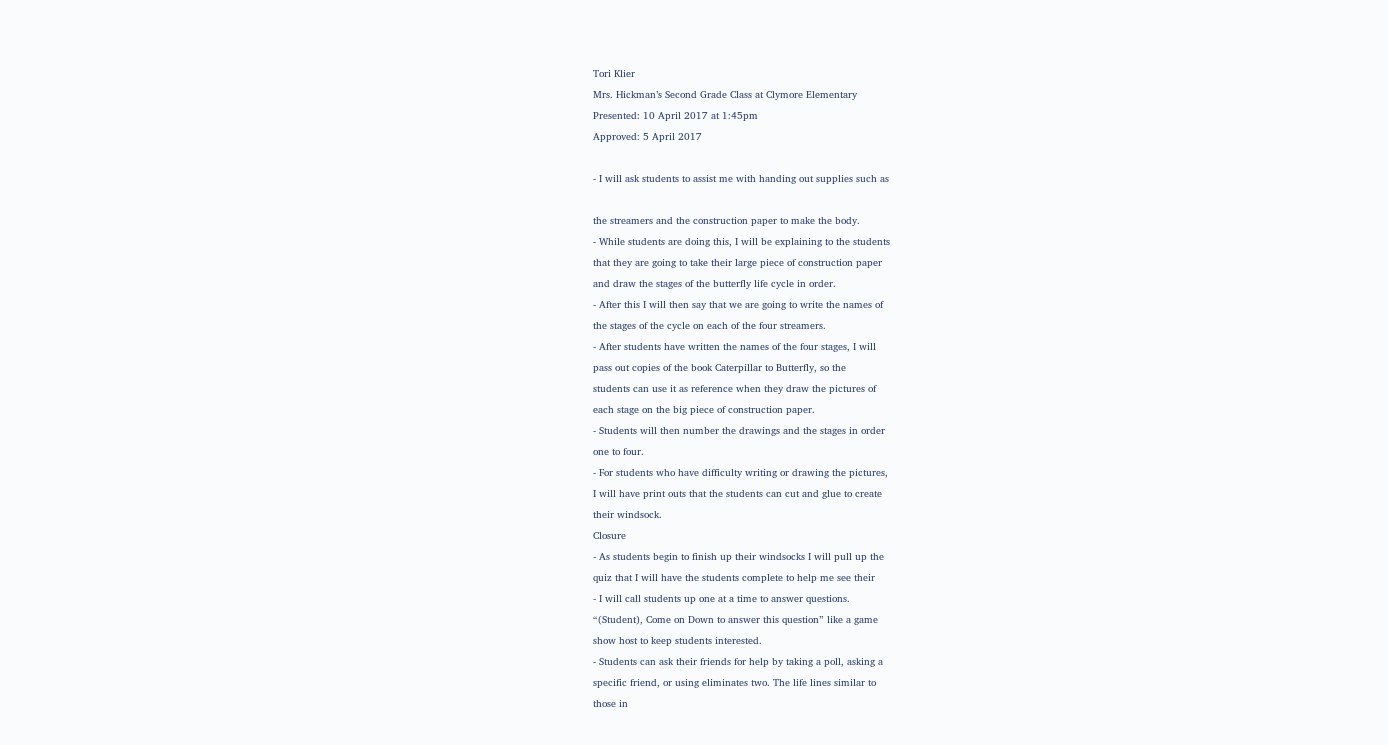Tori Klier
Mrs. Hickman’s Second Grade Class at Clymore Elementary
Presented: 10 April 2017 at 1:45pm
Approved: 5 April 2017

- I will ask students to assist me with handing out supplies such as

the streamers and the construction paper to make the body.
- While students are doing this, I will be explaining to the students
that they are going to take their large piece of construction paper
and draw the stages of the butterfly life cycle in order.
- After this I will then say that we are going to write the names of
the stages of the cycle on each of the four streamers.
- After students have written the names of the four stages, I will
pass out copies of the book Caterpillar to Butterfly, so the
students can use it as reference when they draw the pictures of
each stage on the big piece of construction paper.
- Students will then number the drawings and the stages in order
one to four.
- For students who have difficulty writing or drawing the pictures,
I will have print outs that the students can cut and glue to create
their windsock.
Closure
- As students begin to finish up their windsocks I will pull up the
quiz that I will have the students complete to help me see their
- I will call students up one at a time to answer questions.
“(Student), Come on Down to answer this question” like a game
show host to keep students interested.
- Students can ask their friends for help by taking a poll, asking a
specific friend, or using eliminates two. The life lines similar to
those in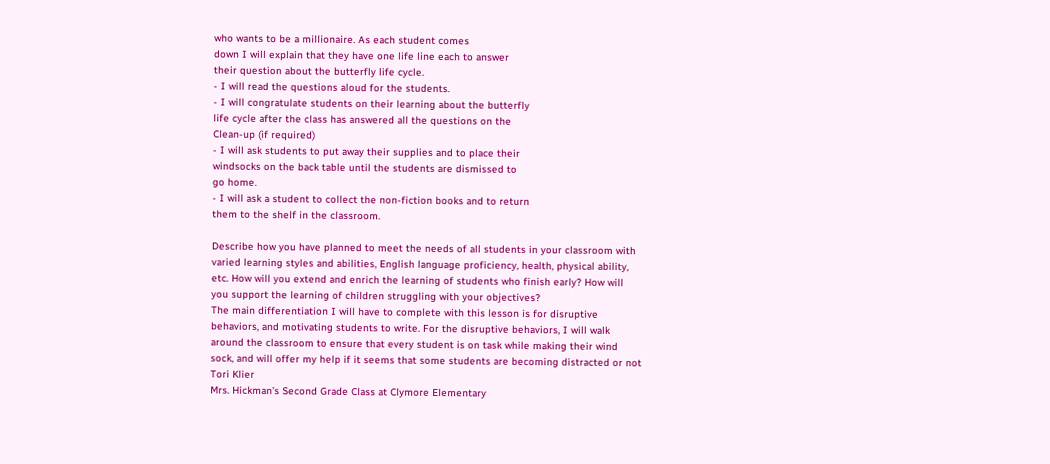who wants to be a millionaire. As each student comes
down I will explain that they have one life line each to answer
their question about the butterfly life cycle.
- I will read the questions aloud for the students.
- I will congratulate students on their learning about the butterfly
life cycle after the class has answered all the questions on the
Clean-up (if required)
- I will ask students to put away their supplies and to place their
windsocks on the back table until the students are dismissed to
go home.
- I will ask a student to collect the non-fiction books and to return
them to the shelf in the classroom.

Describe how you have planned to meet the needs of all students in your classroom with
varied learning styles and abilities, English language proficiency, health, physical ability,
etc. How will you extend and enrich the learning of students who finish early? How will
you support the learning of children struggling with your objectives?
The main differentiation I will have to complete with this lesson is for disruptive
behaviors, and motivating students to write. For the disruptive behaviors, I will walk
around the classroom to ensure that every student is on task while making their wind
sock, and will offer my help if it seems that some students are becoming distracted or not
Tori Klier
Mrs. Hickman’s Second Grade Class at Clymore Elementary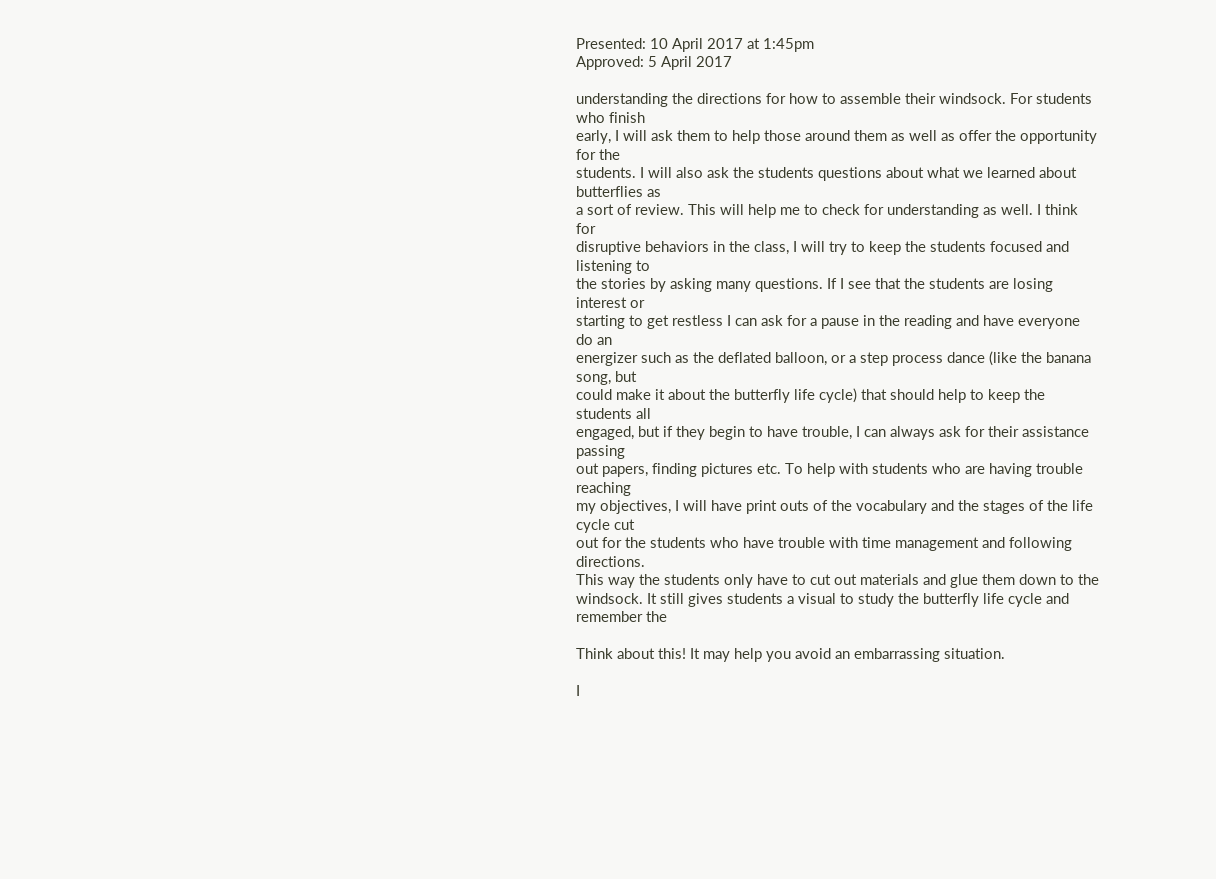Presented: 10 April 2017 at 1:45pm
Approved: 5 April 2017

understanding the directions for how to assemble their windsock. For students who finish
early, I will ask them to help those around them as well as offer the opportunity for the
students. I will also ask the students questions about what we learned about butterflies as
a sort of review. This will help me to check for understanding as well. I think for
disruptive behaviors in the class, I will try to keep the students focused and listening to
the stories by asking many questions. If I see that the students are losing interest or
starting to get restless I can ask for a pause in the reading and have everyone do an
energizer such as the deflated balloon, or a step process dance (like the banana song, but
could make it about the butterfly life cycle) that should help to keep the students all
engaged, but if they begin to have trouble, I can always ask for their assistance passing
out papers, finding pictures etc. To help with students who are having trouble reaching
my objectives, I will have print outs of the vocabulary and the stages of the life cycle cut
out for the students who have trouble with time management and following directions.
This way the students only have to cut out materials and glue them down to the
windsock. It still gives students a visual to study the butterfly life cycle and remember the

Think about this! It may help you avoid an embarrassing situation.

I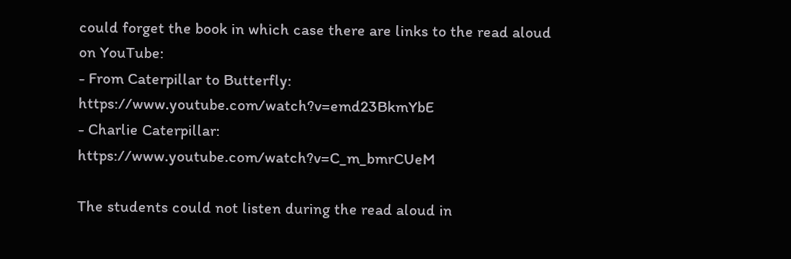could forget the book in which case there are links to the read aloud on YouTube:
- From Caterpillar to Butterfly: https://www.youtube.com/watch?v=emd23BkmYbE
- Charlie Caterpillar: https://www.youtube.com/watch?v=C_m_bmrCUeM

The students could not listen during the read aloud in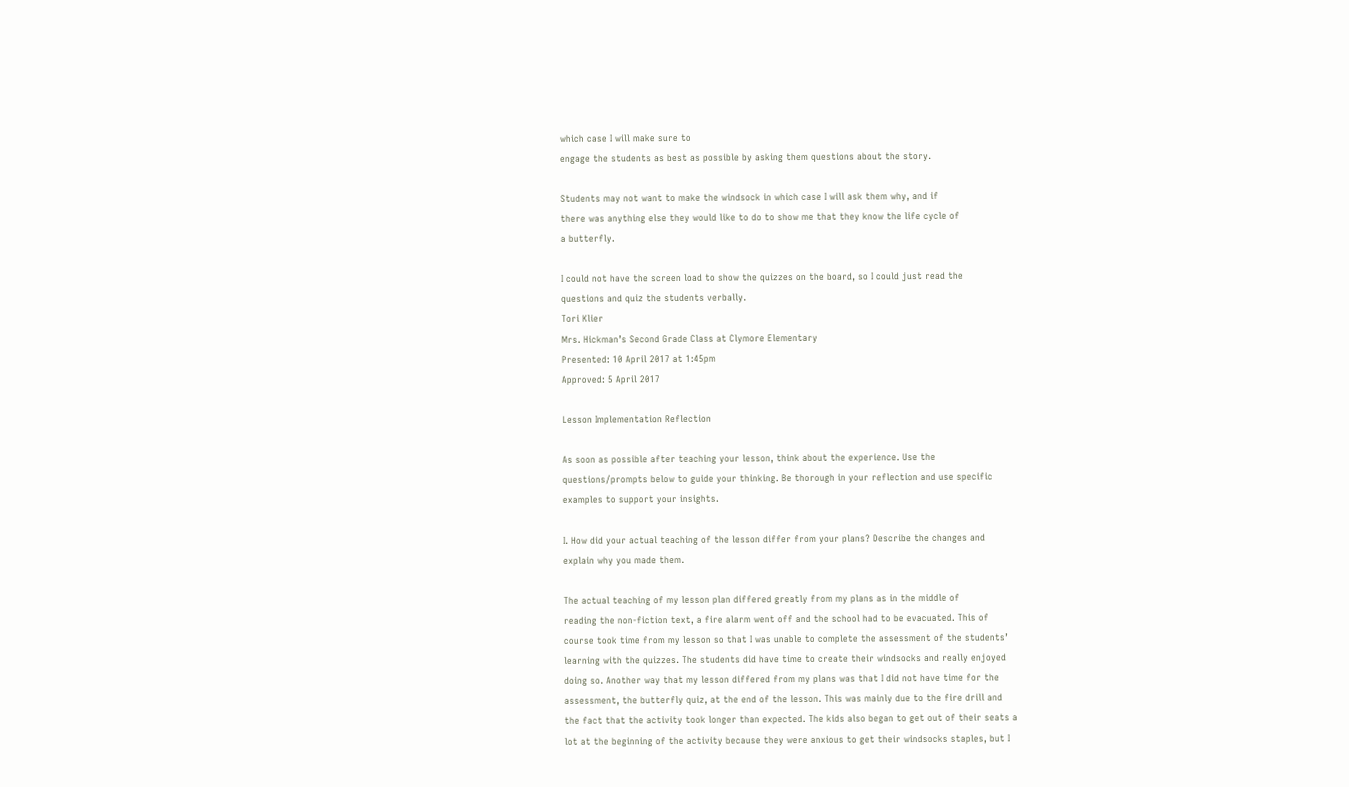which case I will make sure to
engage the students as best as possible by asking them questions about the story.

Students may not want to make the windsock in which case I will ask them why, and if
there was anything else they would like to do to show me that they know the life cycle of
a butterfly.

I could not have the screen load to show the quizzes on the board, so I could just read the
questions and quiz the students verbally.
Tori Klier
Mrs. Hickman’s Second Grade Class at Clymore Elementary
Presented: 10 April 2017 at 1:45pm
Approved: 5 April 2017

Lesson Implementation Reflection

As soon as possible after teaching your lesson, think about the experience. Use the
questions/prompts below to guide your thinking. Be thorough in your reflection and use specific
examples to support your insights.

I. How did your actual teaching of the lesson differ from your plans? Describe the changes and
explain why you made them.

The actual teaching of my lesson plan differed greatly from my plans as in the middle of
reading the non-fiction text, a fire alarm went off and the school had to be evacuated. This of
course took time from my lesson so that I was unable to complete the assessment of the students’
learning with the quizzes. The students did have time to create their windsocks and really enjoyed
doing so. Another way that my lesson differed from my plans was that I did not have time for the
assessment, the butterfly quiz, at the end of the lesson. This was mainly due to the fire drill and
the fact that the activity took longer than expected. The kids also began to get out of their seats a
lot at the beginning of the activity because they were anxious to get their windsocks staples, but I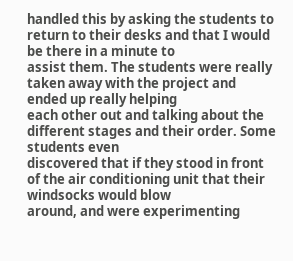handled this by asking the students to return to their desks and that I would be there in a minute to
assist them. The students were really taken away with the project and ended up really helping
each other out and talking about the different stages and their order. Some students even
discovered that if they stood in front of the air conditioning unit that their windsocks would blow
around, and were experimenting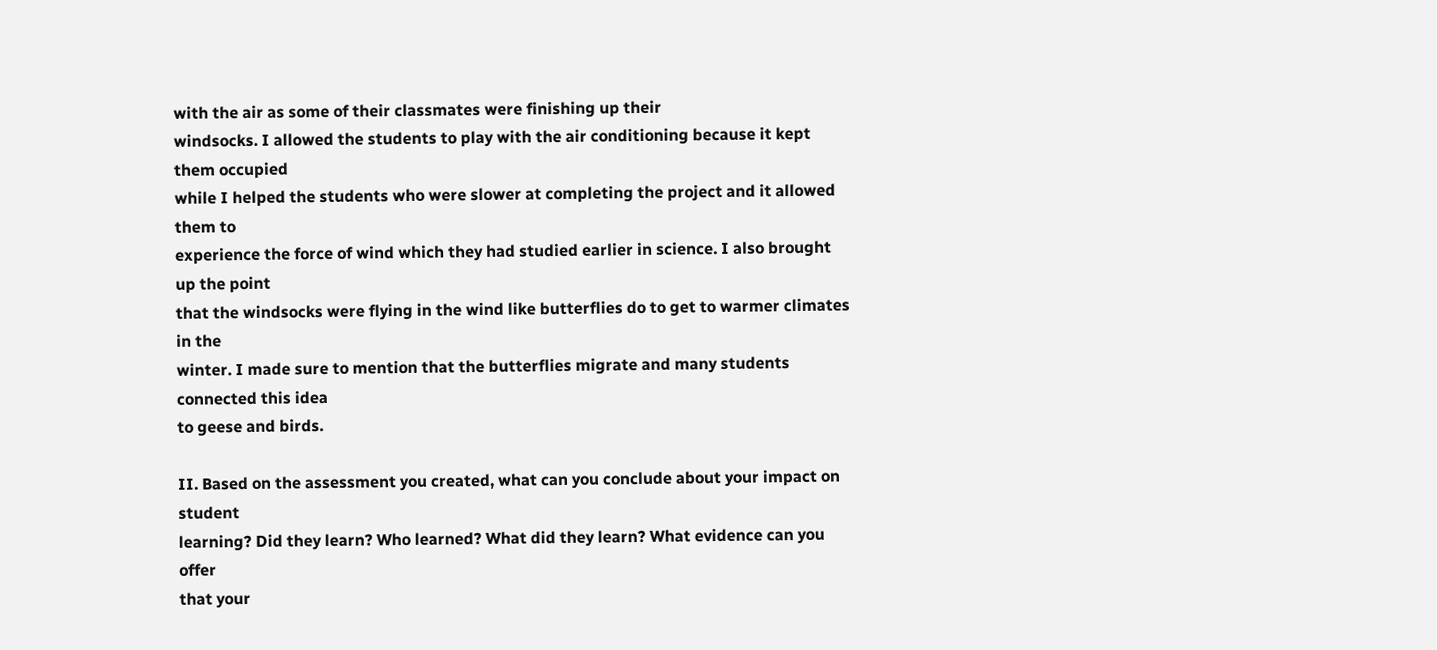with the air as some of their classmates were finishing up their
windsocks. I allowed the students to play with the air conditioning because it kept them occupied
while I helped the students who were slower at completing the project and it allowed them to
experience the force of wind which they had studied earlier in science. I also brought up the point
that the windsocks were flying in the wind like butterflies do to get to warmer climates in the
winter. I made sure to mention that the butterflies migrate and many students connected this idea
to geese and birds.

II. Based on the assessment you created, what can you conclude about your impact on student
learning? Did they learn? Who learned? What did they learn? What evidence can you offer
that your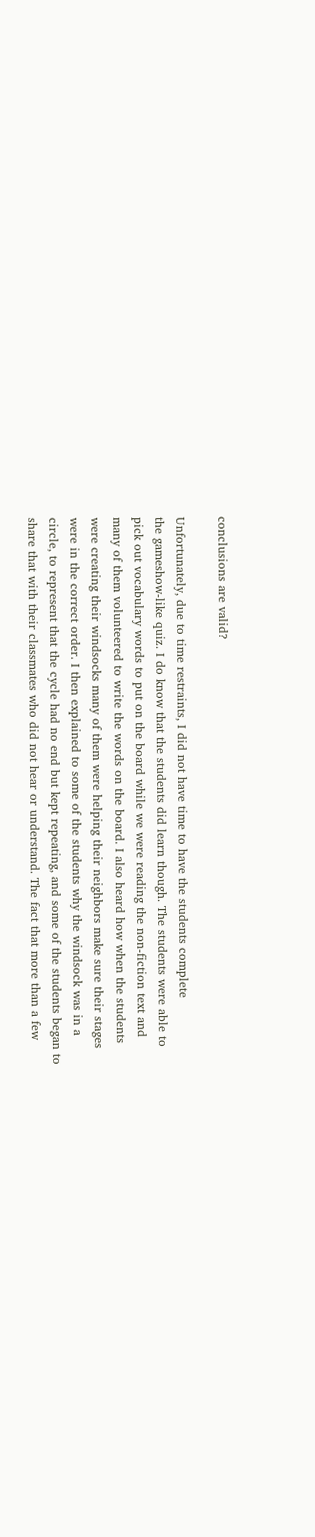conclusions are valid?

Unfortunately, due to time restraints, I did not have time to have the students complete
the gameshow-like quiz. I do know that the students did learn though. The students were able to
pick out vocabulary words to put on the board while we were reading the non-fiction text and
many of them volunteered to write the words on the board. I also heard how when the students
were creating their windsocks many of them were helping their neighbors make sure their stages
were in the correct order. I then explained to some of the students why the windsock was in a
circle, to represent that the cycle had no end but kept repeating, and some of the students began to
share that with their classmates who did not hear or understand. The fact that more than a few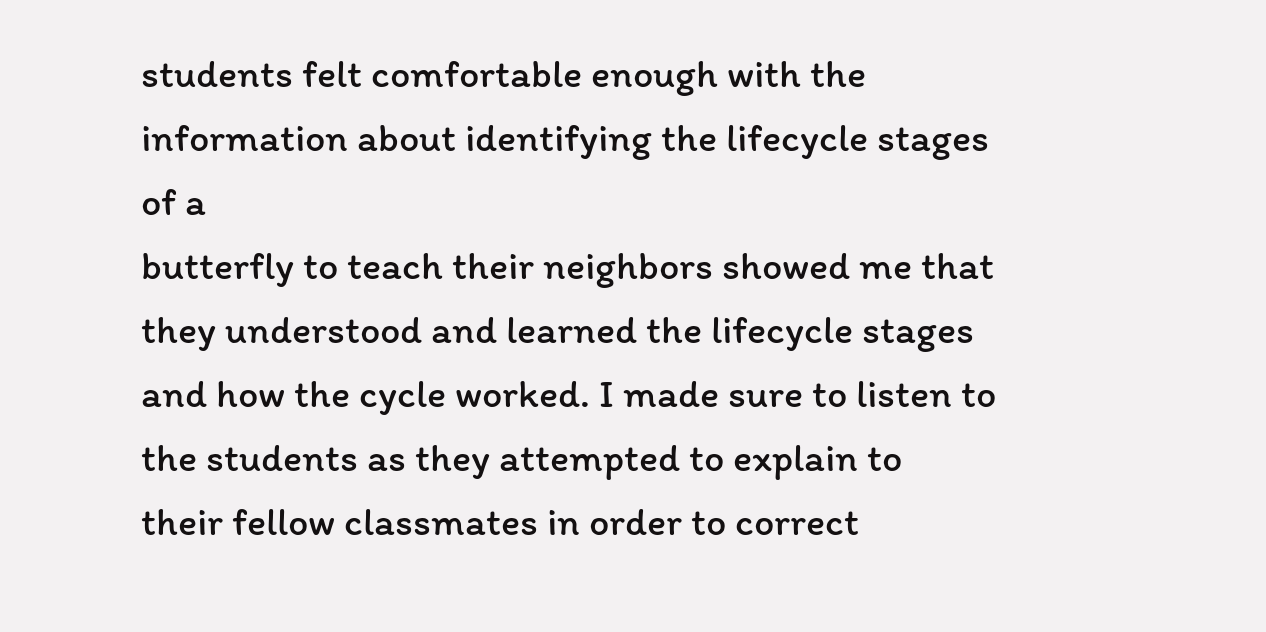students felt comfortable enough with the information about identifying the lifecycle stages of a
butterfly to teach their neighbors showed me that they understood and learned the lifecycle stages
and how the cycle worked. I made sure to listen to the students as they attempted to explain to
their fellow classmates in order to correct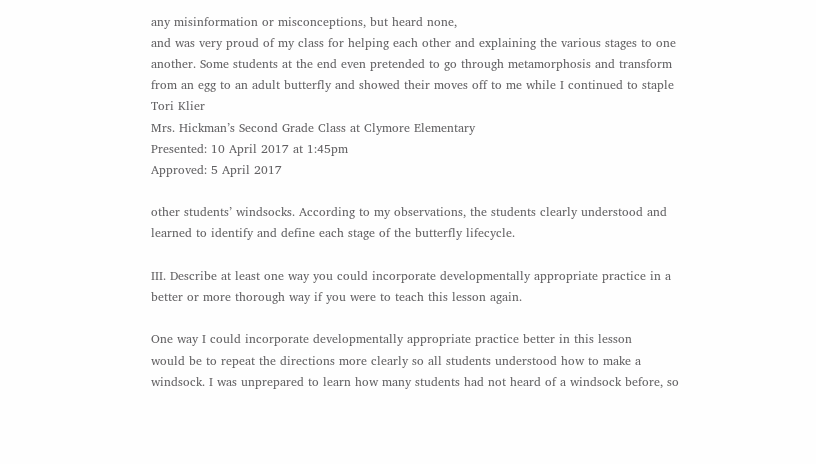any misinformation or misconceptions, but heard none,
and was very proud of my class for helping each other and explaining the various stages to one
another. Some students at the end even pretended to go through metamorphosis and transform
from an egg to an adult butterfly and showed their moves off to me while I continued to staple
Tori Klier
Mrs. Hickman’s Second Grade Class at Clymore Elementary
Presented: 10 April 2017 at 1:45pm
Approved: 5 April 2017

other students’ windsocks. According to my observations, the students clearly understood and
learned to identify and define each stage of the butterfly lifecycle.

III. Describe at least one way you could incorporate developmentally appropriate practice in a
better or more thorough way if you were to teach this lesson again.

One way I could incorporate developmentally appropriate practice better in this lesson
would be to repeat the directions more clearly so all students understood how to make a
windsock. I was unprepared to learn how many students had not heard of a windsock before, so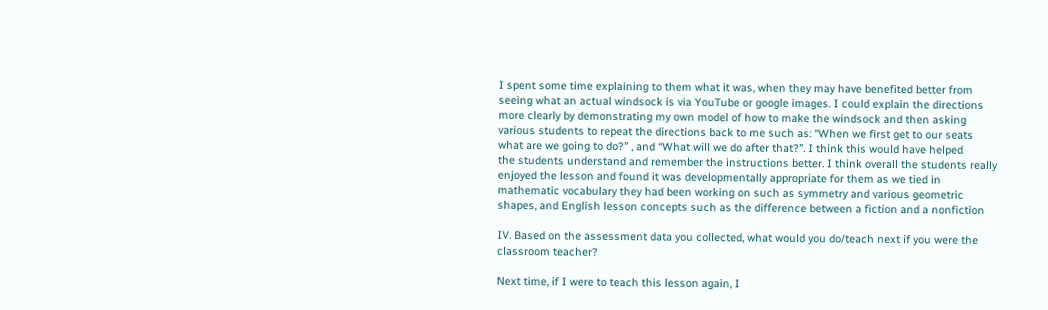I spent some time explaining to them what it was, when they may have benefited better from
seeing what an actual windsock is via YouTube or google images. I could explain the directions
more clearly by demonstrating my own model of how to make the windsock and then asking
various students to repeat the directions back to me such as: “When we first get to our seats
what are we going to do?” , and “What will we do after that?”. I think this would have helped
the students understand and remember the instructions better. I think overall the students really
enjoyed the lesson and found it was developmentally appropriate for them as we tied in
mathematic vocabulary they had been working on such as symmetry and various geometric
shapes, and English lesson concepts such as the difference between a fiction and a nonfiction

IV. Based on the assessment data you collected, what would you do/teach next if you were the
classroom teacher?

Next time, if I were to teach this lesson again, I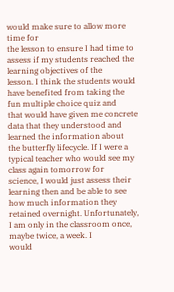would make sure to allow more time for
the lesson to ensure I had time to assess if my students reached the learning objectives of the
lesson. I think the students would have benefited from taking the fun multiple choice quiz and
that would have given me concrete data that they understood and learned the information about
the butterfly lifecycle. If I were a typical teacher who would see my class again tomorrow for
science, I would just assess their learning then and be able to see how much information they
retained overnight. Unfortunately, I am only in the classroom once, maybe twice, a week. I
would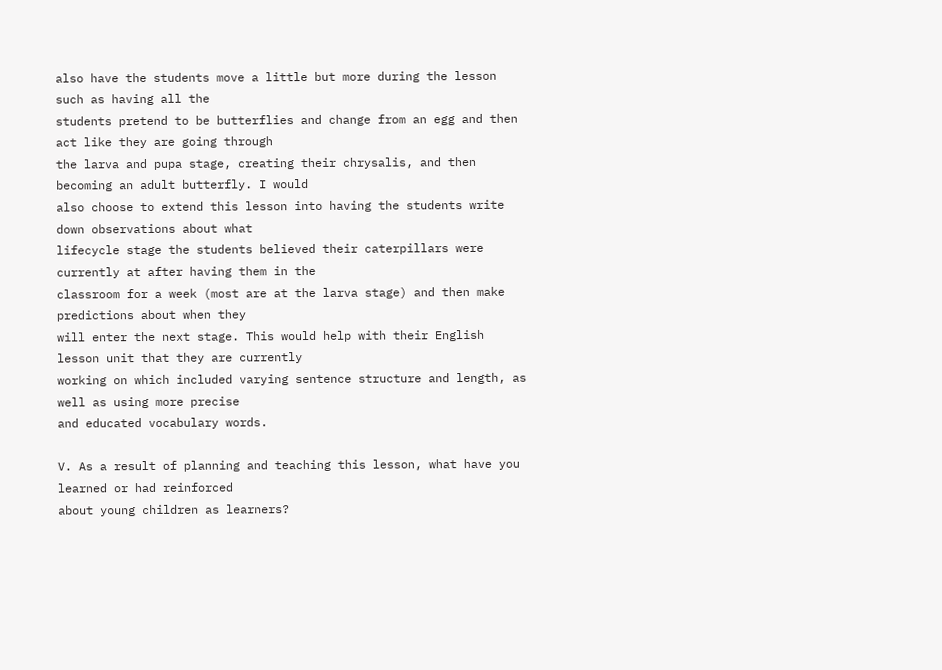also have the students move a little but more during the lesson such as having all the
students pretend to be butterflies and change from an egg and then act like they are going through
the larva and pupa stage, creating their chrysalis, and then becoming an adult butterfly. I would
also choose to extend this lesson into having the students write down observations about what
lifecycle stage the students believed their caterpillars were currently at after having them in the
classroom for a week (most are at the larva stage) and then make predictions about when they
will enter the next stage. This would help with their English lesson unit that they are currently
working on which included varying sentence structure and length, as well as using more precise
and educated vocabulary words.

V. As a result of planning and teaching this lesson, what have you learned or had reinforced
about young children as learners?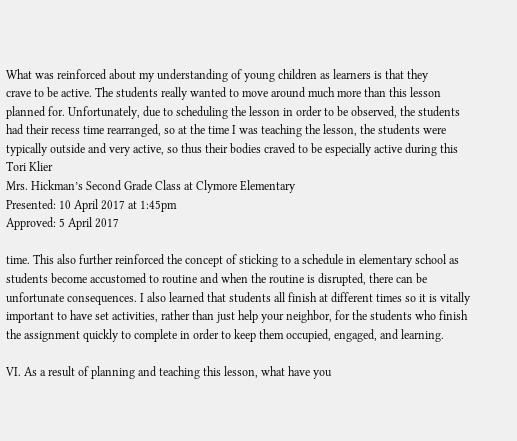What was reinforced about my understanding of young children as learners is that they
crave to be active. The students really wanted to move around much more than this lesson
planned for. Unfortunately, due to scheduling the lesson in order to be observed, the students
had their recess time rearranged, so at the time I was teaching the lesson, the students were
typically outside and very active, so thus their bodies craved to be especially active during this
Tori Klier
Mrs. Hickman’s Second Grade Class at Clymore Elementary
Presented: 10 April 2017 at 1:45pm
Approved: 5 April 2017

time. This also further reinforced the concept of sticking to a schedule in elementary school as
students become accustomed to routine and when the routine is disrupted, there can be
unfortunate consequences. I also learned that students all finish at different times so it is vitally
important to have set activities, rather than just help your neighbor, for the students who finish
the assignment quickly to complete in order to keep them occupied, engaged, and learning.

VI. As a result of planning and teaching this lesson, what have you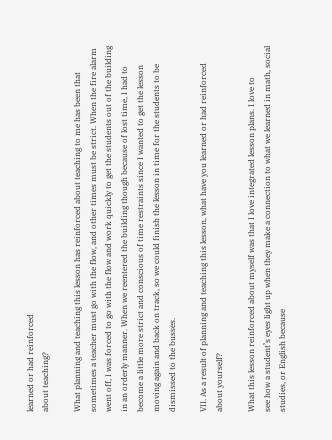learned or had reinforced
about teaching?

What planning and teaching this lesson has reinforced about teaching to me has been that
sometimes a teacher must go with the flow, and other times must be strict. When the fire alarm
went off, I was forced to go with the flow and work quickly to get the students out of the building
in an orderly manner. When we reentered the building though because of lost time, I had to
become a little more strict and conscious of time restraints since I wanted to get the lesson
moving again and back on track, so we could finish the lesson in time for the students to be
dismissed to the busses.

VII. As a result of planning and teaching this lesson, what have you learned or had reinforced
about yourself?

What this lesson reinforced about myself was that I love integrated lesson plans. I love to
see how a student’s eyes light up when they make a connection to what we learned in math, social
studies, or English because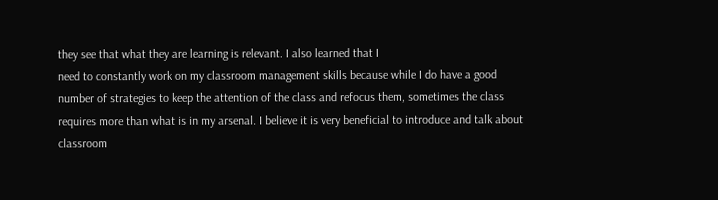they see that what they are learning is relevant. I also learned that I
need to constantly work on my classroom management skills because while I do have a good
number of strategies to keep the attention of the class and refocus them, sometimes the class
requires more than what is in my arsenal. I believe it is very beneficial to introduce and talk about
classroom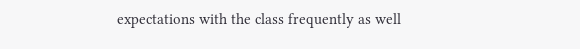expectations with the class frequently as well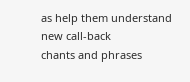as help them understand new call-back
chants and phrases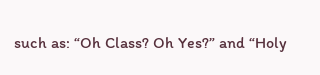such as: “Oh Class? Oh Yes?” and “Holy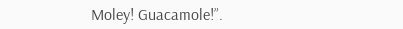Moley! Guacamole!”.